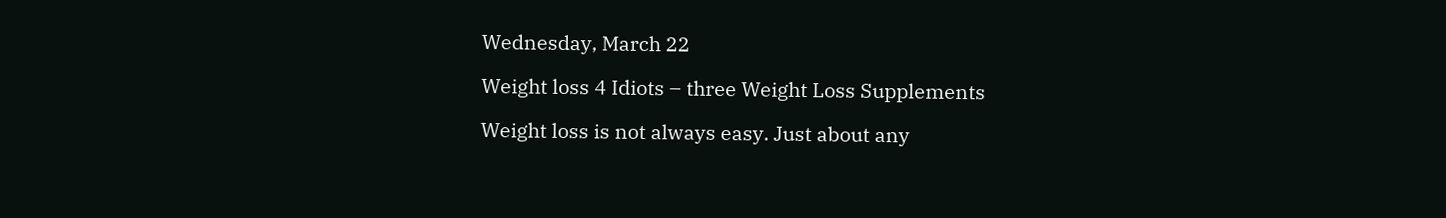Wednesday, March 22

Weight loss 4 Idiots – three Weight Loss Supplements

Weight loss is not always easy. Just about any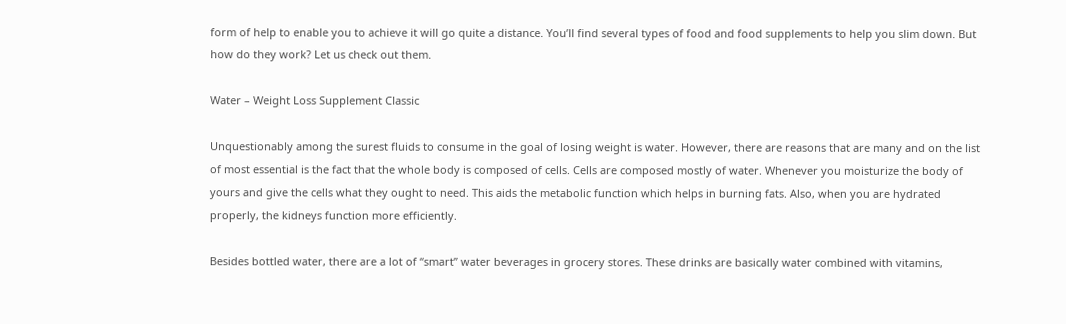form of help to enable you to achieve it will go quite a distance. You’ll find several types of food and food supplements to help you slim down. But how do they work? Let us check out them.

Water – Weight Loss Supplement Classic

Unquestionably among the surest fluids to consume in the goal of losing weight is water. However, there are reasons that are many and on the list of most essential is the fact that the whole body is composed of cells. Cells are composed mostly of water. Whenever you moisturize the body of yours and give the cells what they ought to need. This aids the metabolic function which helps in burning fats. Also, when you are hydrated properly, the kidneys function more efficiently.

Besides bottled water, there are a lot of “smart” water beverages in grocery stores. These drinks are basically water combined with vitamins,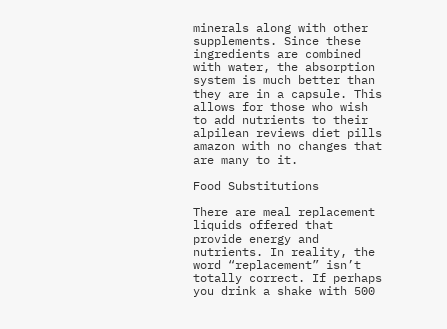minerals along with other supplements. Since these ingredients are combined with water, the absorption system is much better than they are in a capsule. This allows for those who wish to add nutrients to their alpilean reviews diet pills amazon with no changes that are many to it.

Food Substitutions

There are meal replacement liquids offered that provide energy and nutrients. In reality, the word “replacement” isn’t totally correct. If perhaps you drink a shake with 500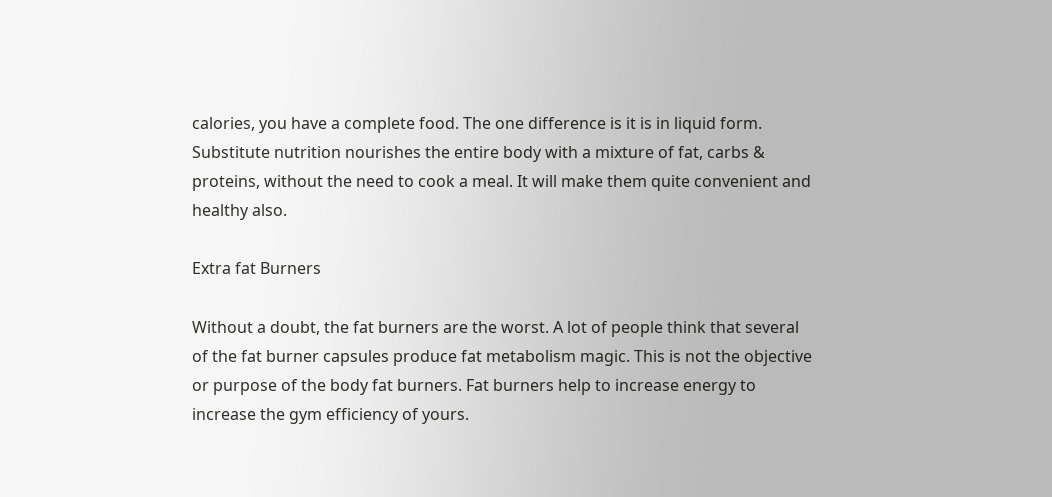calories, you have a complete food. The one difference is it is in liquid form. Substitute nutrition nourishes the entire body with a mixture of fat, carbs & proteins, without the need to cook a meal. It will make them quite convenient and healthy also.

Extra fat Burners

Without a doubt, the fat burners are the worst. A lot of people think that several of the fat burner capsules produce fat metabolism magic. This is not the objective or purpose of the body fat burners. Fat burners help to increase energy to increase the gym efficiency of yours.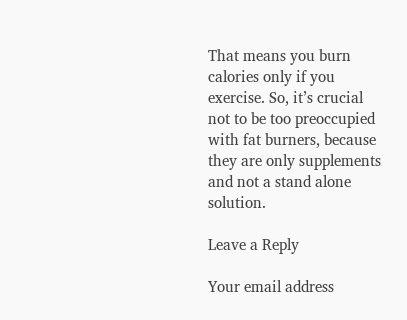That means you burn calories only if you exercise. So, it’s crucial not to be too preoccupied with fat burners, because they are only supplements and not a stand alone solution.

Leave a Reply

Your email address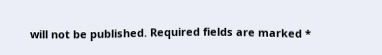will not be published. Required fields are marked *